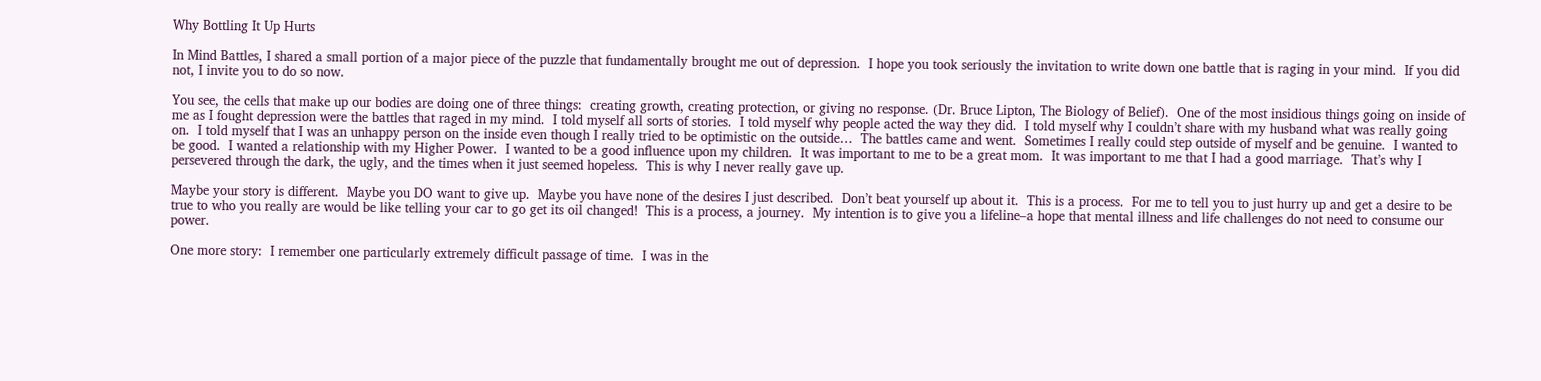Why Bottling It Up Hurts

In Mind Battles, I shared a small portion of a major piece of the puzzle that fundamentally brought me out of depression.  I hope you took seriously the invitation to write down one battle that is raging in your mind.  If you did not, I invite you to do so now.

You see, the cells that make up our bodies are doing one of three things:  creating growth, creating protection, or giving no response. (Dr. Bruce Lipton, The Biology of Belief).  One of the most insidious things going on inside of me as I fought depression were the battles that raged in my mind.  I told myself all sorts of stories.  I told myself why people acted the way they did.  I told myself why I couldn’t share with my husband what was really going on.  I told myself that I was an unhappy person on the inside even though I really tried to be optimistic on the outside…  The battles came and went.  Sometimes I really could step outside of myself and be genuine.  I wanted to be good.  I wanted a relationship with my Higher Power.  I wanted to be a good influence upon my children.  It was important to me to be a great mom.  It was important to me that I had a good marriage.  That’s why I persevered through the dark, the ugly, and the times when it just seemed hopeless.  This is why I never really gave up.

Maybe your story is different.  Maybe you DO want to give up.  Maybe you have none of the desires I just described.  Don’t beat yourself up about it.  This is a process.  For me to tell you to just hurry up and get a desire to be true to who you really are would be like telling your car to go get its oil changed!  This is a process, a journey.  My intention is to give you a lifeline–a hope that mental illness and life challenges do not need to consume our power.

One more story:  I remember one particularly extremely difficult passage of time.  I was in the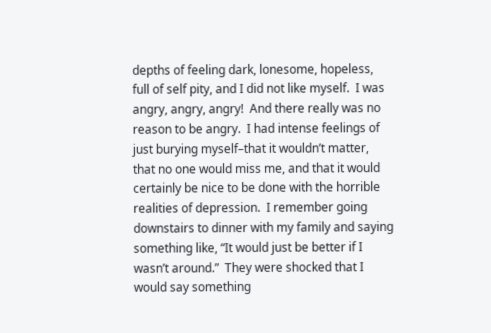depths of feeling dark, lonesome, hopeless, full of self pity, and I did not like myself.  I was angry, angry, angry!  And there really was no reason to be angry.  I had intense feelings of just burying myself–that it wouldn’t matter, that no one would miss me, and that it would certainly be nice to be done with the horrible realities of depression.  I remember going downstairs to dinner with my family and saying something like, “It would just be better if I wasn’t around.”  They were shocked that I would say something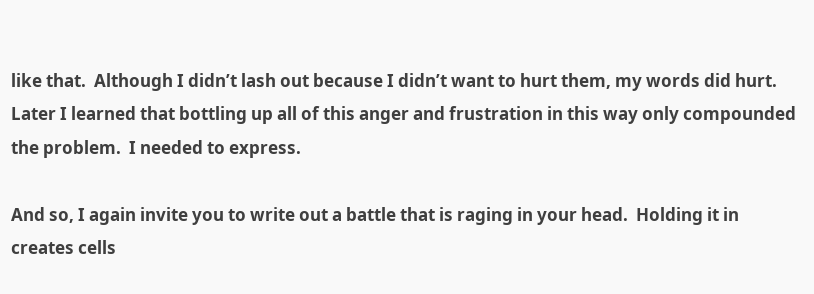like that.  Although I didn’t lash out because I didn’t want to hurt them, my words did hurt.  Later I learned that bottling up all of this anger and frustration in this way only compounded the problem.  I needed to express.

And so, I again invite you to write out a battle that is raging in your head.  Holding it in creates cells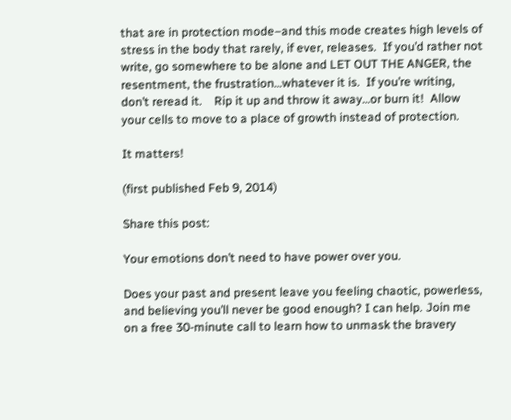that are in protection mode–and this mode creates high levels of stress in the body that rarely, if ever, releases.  If you’d rather not write, go somewhere to be alone and LET OUT THE ANGER, the resentment, the frustration…whatever it is.  If you’re writing, don’t reread it.    Rip it up and throw it away…or burn it!  Allow your cells to move to a place of growth instead of protection.

It matters!

(first published Feb 9, 2014)

Share this post:

Your emotions don’t need to have power over you.

Does your past and present leave you feeling chaotic, powerless, and believing you’ll never be good enough? I can help. Join me on a free 30-minute call to learn how to unmask the bravery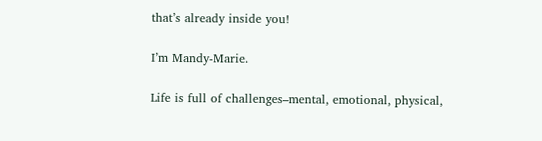that’s already inside you!

I’m Mandy-Marie.

Life is full of challenges–mental, emotional, physical,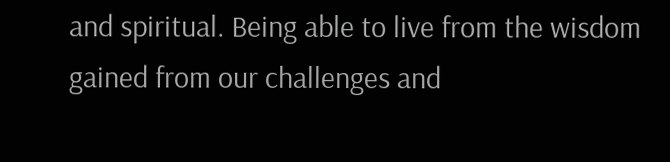and spiritual. Being able to live from the wisdom gained from our challenges and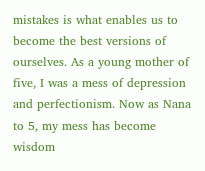mistakes is what enables us to become the best versions of ourselves. As a young mother of five, I was a mess of depression and perfectionism. Now as Nana to 5, my mess has become wisdom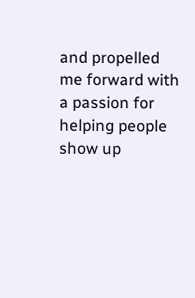and propelled me forward with a passion for helping people show up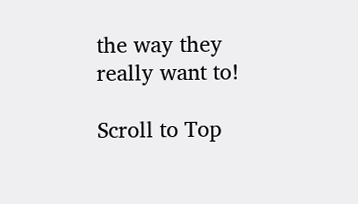the way they really want to!

Scroll to Top